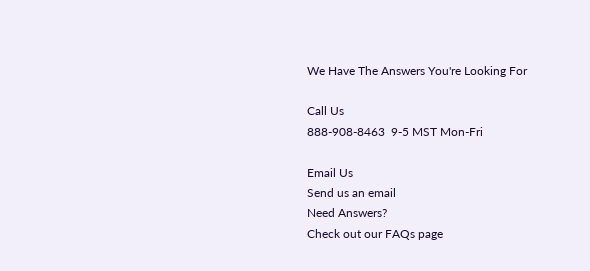We Have The Answers You're Looking For

Call Us
888-908-8463  9-5 MST Mon-Fri

Email Us
Send us an email
Need Answers?
Check out our FAQs page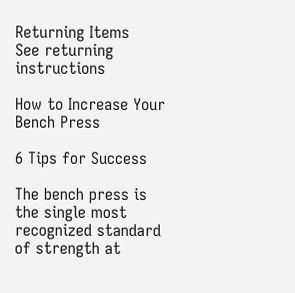Returning Items
See returning instructions

How to Increase Your Bench Press

6 Tips for Success

The bench press is the single most recognized standard of strength at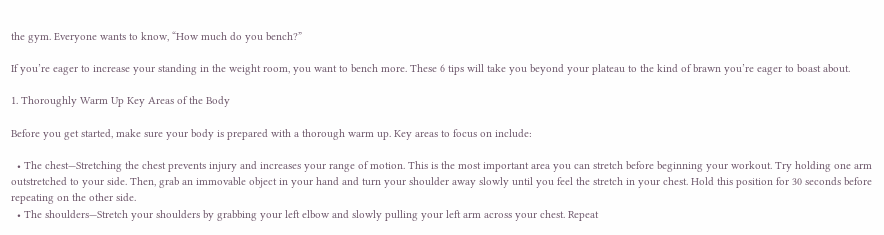the gym. Everyone wants to know, “How much do you bench?”

If you’re eager to increase your standing in the weight room, you want to bench more. These 6 tips will take you beyond your plateau to the kind of brawn you’re eager to boast about.

1. Thoroughly Warm Up Key Areas of the Body

Before you get started, make sure your body is prepared with a thorough warm up. Key areas to focus on include:

  • The chest—Stretching the chest prevents injury and increases your range of motion. This is the most important area you can stretch before beginning your workout. Try holding one arm outstretched to your side. Then, grab an immovable object in your hand and turn your shoulder away slowly until you feel the stretch in your chest. Hold this position for 30 seconds before repeating on the other side.
  • The shoulders—Stretch your shoulders by grabbing your left elbow and slowly pulling your left arm across your chest. Repeat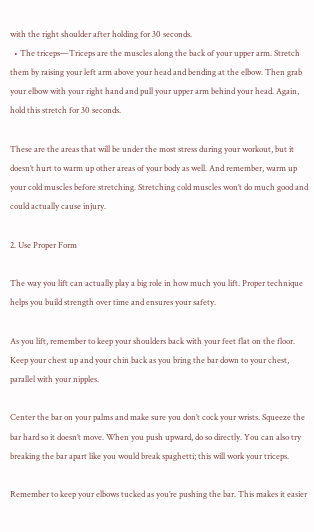with the right shoulder after holding for 30 seconds.
  • The triceps—Triceps are the muscles along the back of your upper arm. Stretch them by raising your left arm above your head and bending at the elbow. Then grab your elbow with your right hand and pull your upper arm behind your head. Again, hold this stretch for 30 seconds.

These are the areas that will be under the most stress during your workout, but it doesn’t hurt to warm up other areas of your body as well. And remember, warm up your cold muscles before stretching. Stretching cold muscles won’t do much good and could actually cause injury.

2. Use Proper Form

The way you lift can actually play a big role in how much you lift. Proper technique helps you build strength over time and ensures your safety.

As you lift, remember to keep your shoulders back with your feet flat on the floor. Keep your chest up and your chin back as you bring the bar down to your chest, parallel with your nipples.

Center the bar on your palms and make sure you don’t cock your wrists. Squeeze the bar hard so it doesn’t move. When you push upward, do so directly. You can also try breaking the bar apart like you would break spaghetti; this will work your triceps.

Remember to keep your elbows tucked as you’re pushing the bar. This makes it easier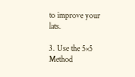to improve your lats.

3. Use the 5×5 Method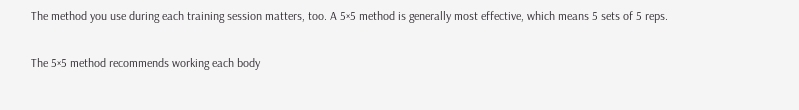The method you use during each training session matters, too. A 5×5 method is generally most effective, which means 5 sets of 5 reps.

The 5×5 method recommends working each body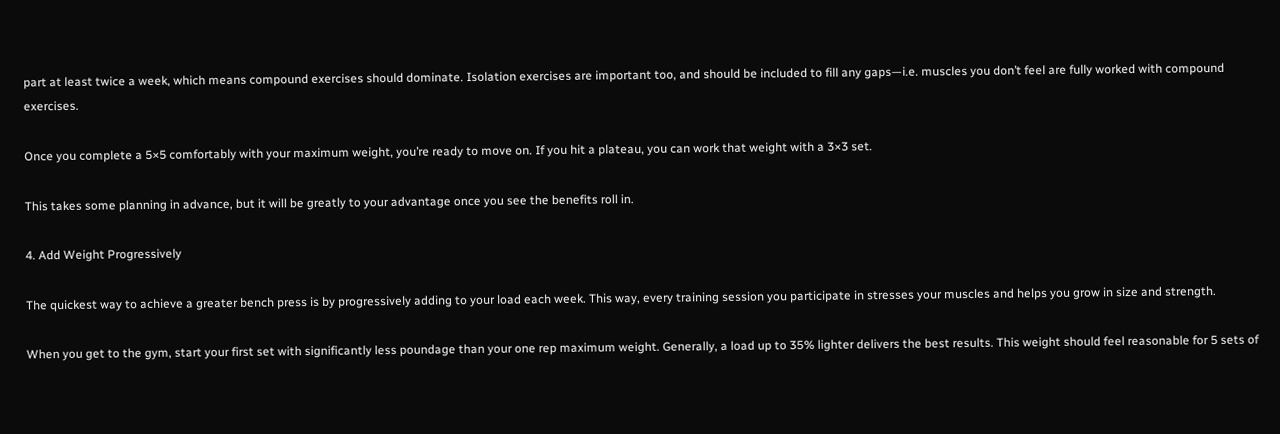part at least twice a week, which means compound exercises should dominate. Isolation exercises are important too, and should be included to fill any gaps—i.e. muscles you don’t feel are fully worked with compound exercises.

Once you complete a 5×5 comfortably with your maximum weight, you’re ready to move on. If you hit a plateau, you can work that weight with a 3×3 set.

This takes some planning in advance, but it will be greatly to your advantage once you see the benefits roll in.

4. Add Weight Progressively

The quickest way to achieve a greater bench press is by progressively adding to your load each week. This way, every training session you participate in stresses your muscles and helps you grow in size and strength.

When you get to the gym, start your first set with significantly less poundage than your one rep maximum weight. Generally, a load up to 35% lighter delivers the best results. This weight should feel reasonable for 5 sets of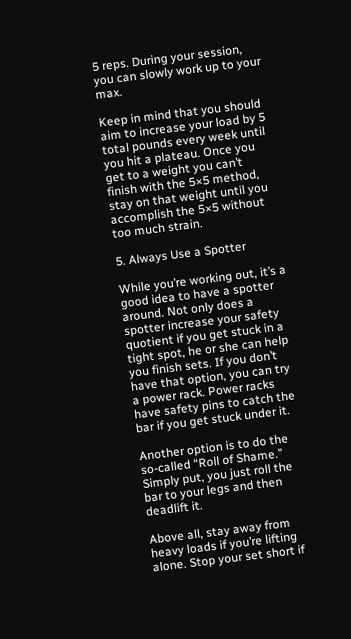5 reps. During your session, you can slowly work up to your max.

Keep in mind that you should aim to increase your load by 5 total pounds every week until you hit a plateau. Once you get to a weight you can’t finish with the 5×5 method, stay on that weight until you accomplish the 5×5 without too much strain.

5. Always Use a Spotter

While you’re working out, it’s a good idea to have a spotter around. Not only does a spotter increase your safety quotient if you get stuck in a tight spot, he or she can help you finish sets. If you don’t have that option, you can try a power rack. Power racks have safety pins to catch the bar if you get stuck under it.

Another option is to do the so-called “Roll of Shame.” Simply put, you just roll the bar to your legs and then deadlift it.

Above all, stay away from heavy loads if you’re lifting alone. Stop your set short if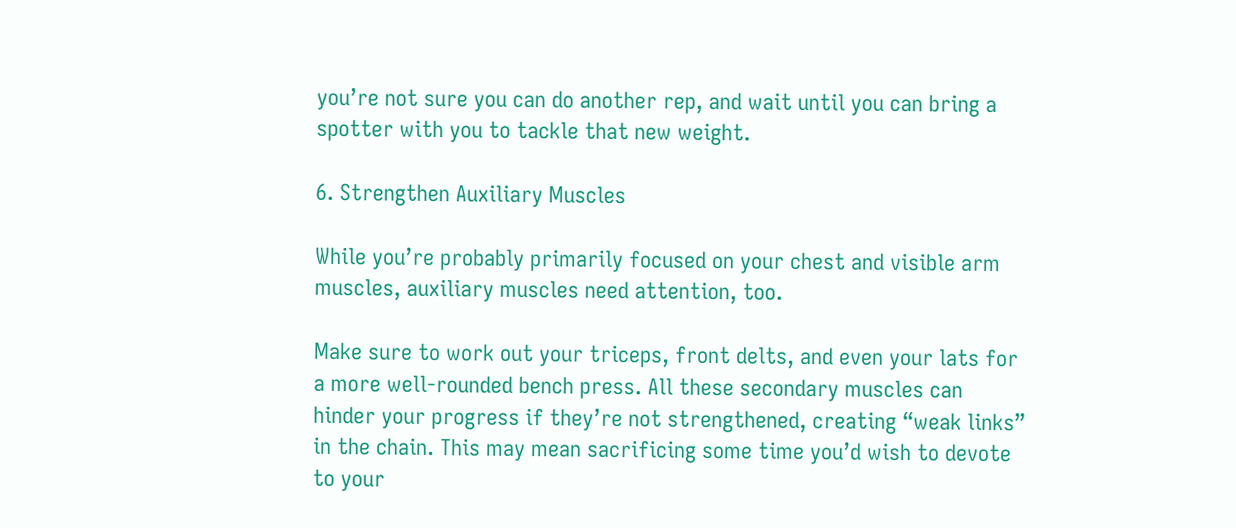you’re not sure you can do another rep, and wait until you can bring a spotter with you to tackle that new weight.

6. Strengthen Auxiliary Muscles

While you’re probably primarily focused on your chest and visible arm muscles, auxiliary muscles need attention, too.

Make sure to work out your triceps, front delts, and even your lats for a more well-rounded bench press. All these secondary muscles can hinder your progress if they’re not strengthened, creating “weak links” in the chain. This may mean sacrificing some time you’d wish to devote to your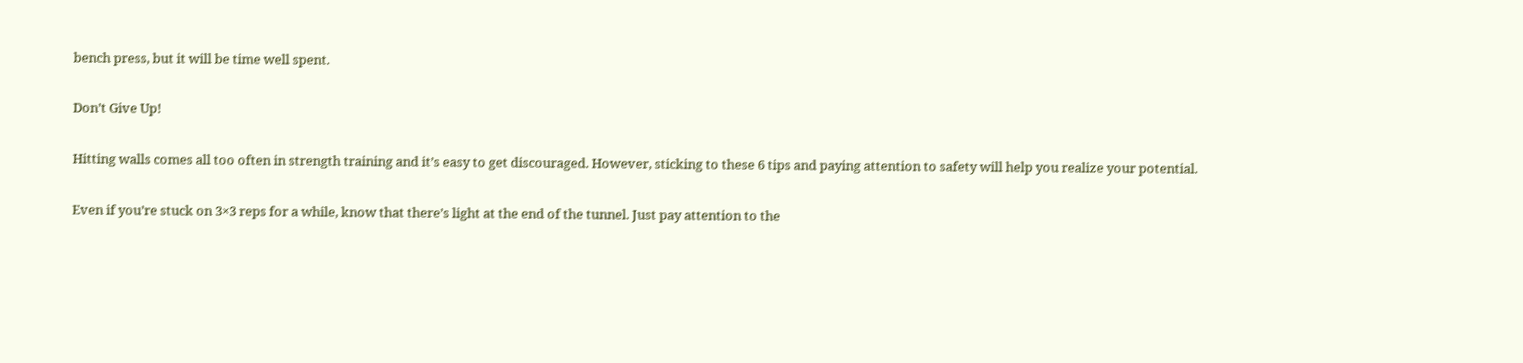bench press, but it will be time well spent.

Don’t Give Up!

Hitting walls comes all too often in strength training and it’s easy to get discouraged. However, sticking to these 6 tips and paying attention to safety will help you realize your potential.

Even if you’re stuck on 3×3 reps for a while, know that there’s light at the end of the tunnel. Just pay attention to the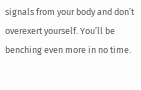signals from your body and don’t overexert yourself. You’ll be benching even more in no time.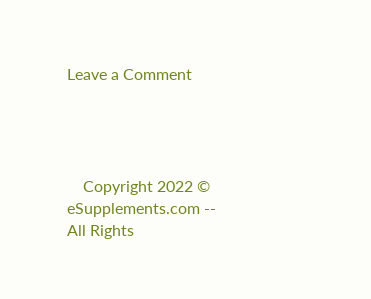Leave a Comment




    Copyright 2022 © eSupplements.com -- All Rights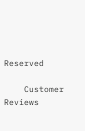Reserved

    Customer Reviews